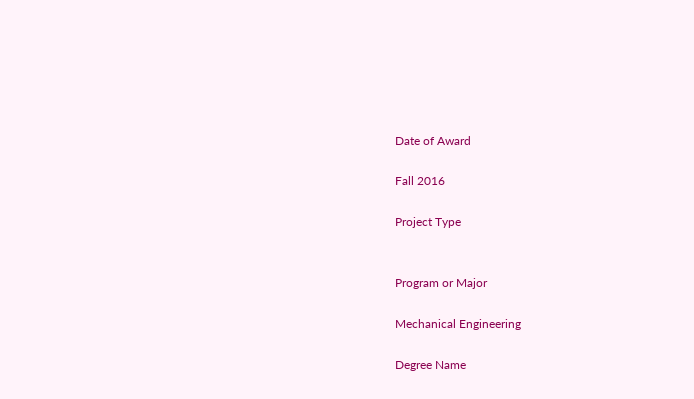Date of Award

Fall 2016

Project Type


Program or Major

Mechanical Engineering

Degree Name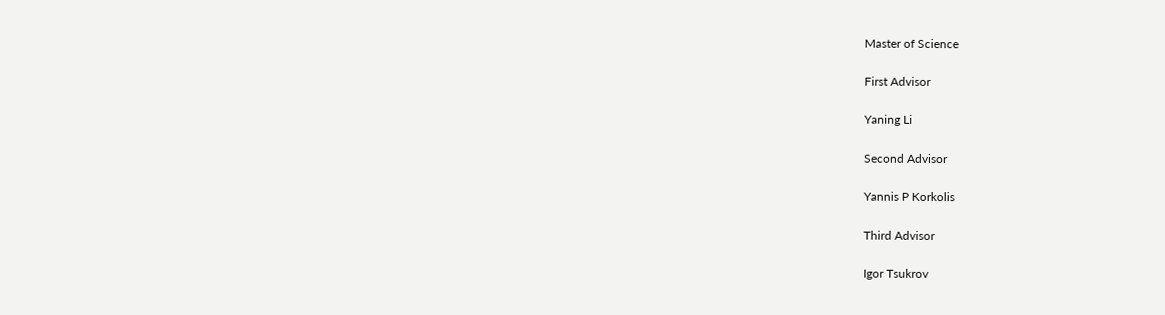Master of Science

First Advisor

Yaning Li

Second Advisor

Yannis P Korkolis

Third Advisor

Igor Tsukrov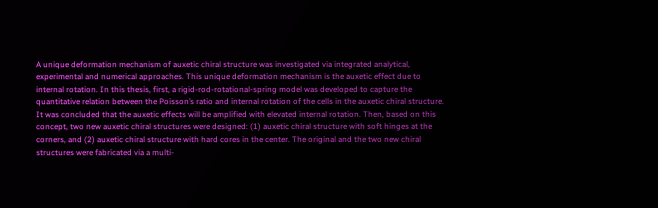A unique deformation mechanism of auxetic chiral structure was investigated via integrated analytical, experimental and numerical approaches. This unique deformation mechanism is the auxetic effect due to internal rotation. In this thesis, first, a rigid-rod-rotational-spring model was developed to capture the quantitative relation between the Poisson’s ratio and internal rotation of the cells in the auxetic chiral structure. It was concluded that the auxetic effects will be amplified with elevated internal rotation. Then, based on this concept, two new auxetic chiral structures were designed: (1) auxetic chiral structure with soft hinges at the corners, and (2) auxetic chiral structure with hard cores in the center. The original and the two new chiral structures were fabricated via a multi-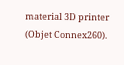material 3D printer (Objet Connex260).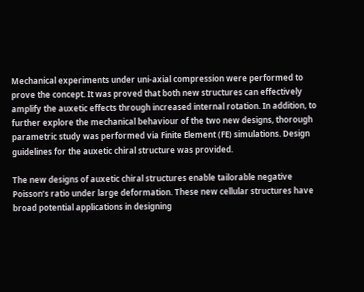Mechanical experiments under uni-axial compression were performed to prove the concept. It was proved that both new structures can effectively amplify the auxetic effects through increased internal rotation. In addition, to further explore the mechanical behaviour of the two new designs, thorough parametric study was performed via Finite Element (FE) simulations. Design guidelines for the auxetic chiral structure was provided.

The new designs of auxetic chiral structures enable tailorable negative Poisson’s ratio under large deformation. These new cellular structures have broad potential applications in designing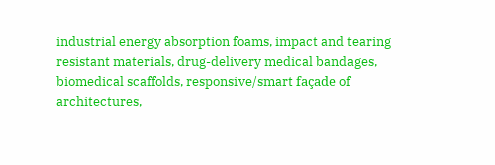industrial energy absorption foams, impact and tearing resistant materials, drug-delivery medical bandages, biomedical scaffolds, responsive/smart façade of architectures,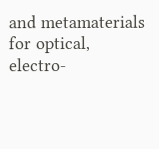and metamaterials for optical, electro-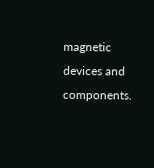magnetic devices and components.